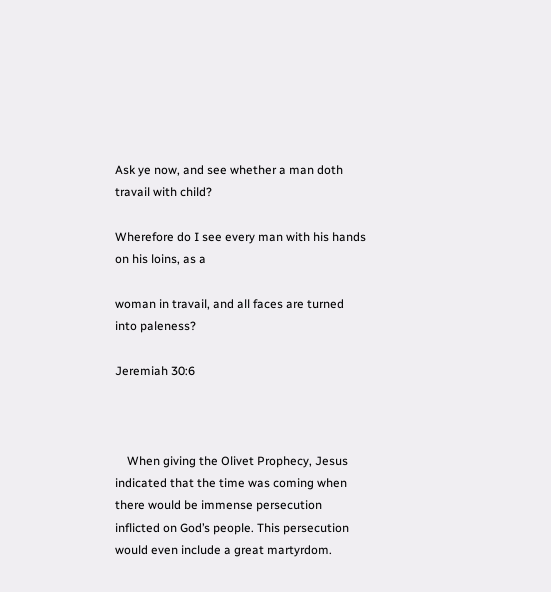Ask ye now, and see whether a man doth travail with child?

Wherefore do I see every man with his hands on his loins, as a

woman in travail, and all faces are turned into paleness?

Jeremiah 30:6



    When giving the Olivet Prophecy, Jesus indicated that the time was coming when there would be immense persecution inflicted on God’s people. This persecution would even include a great martyrdom.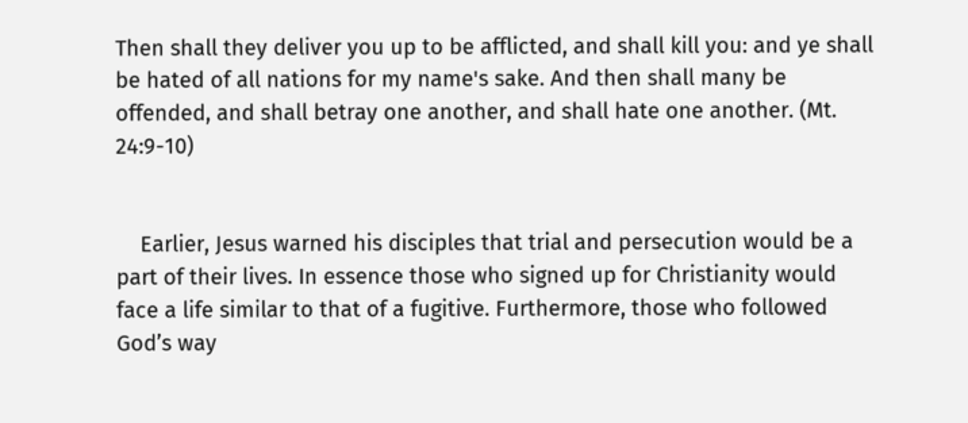Then shall they deliver you up to be afflicted, and shall kill you: and ye shall be hated of all nations for my name's sake. And then shall many be offended, and shall betray one another, and shall hate one another. (Mt. 24:9-10)


    Earlier, Jesus warned his disciples that trial and persecution would be a part of their lives. In essence those who signed up for Christianity would face a life similar to that of a fugitive. Furthermore, those who followed God’s way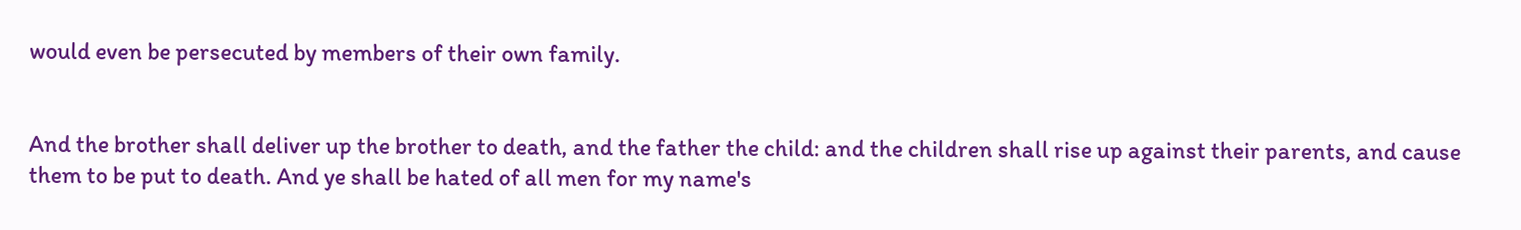would even be persecuted by members of their own family.


And the brother shall deliver up the brother to death, and the father the child: and the children shall rise up against their parents, and cause them to be put to death. And ye shall be hated of all men for my name's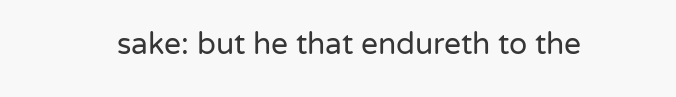sake: but he that endureth to the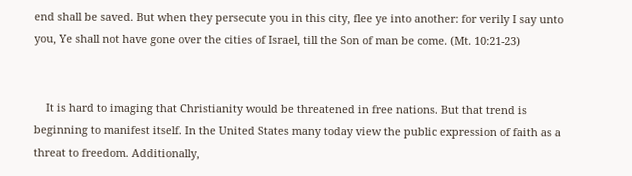end shall be saved. But when they persecute you in this city, flee ye into another: for verily I say unto you, Ye shall not have gone over the cities of Israel, till the Son of man be come. (Mt. 10:21-23)


    It is hard to imaging that Christianity would be threatened in free nations. But that trend is beginning to manifest itself. In the United States many today view the public expression of faith as a threat to freedom. Additionally,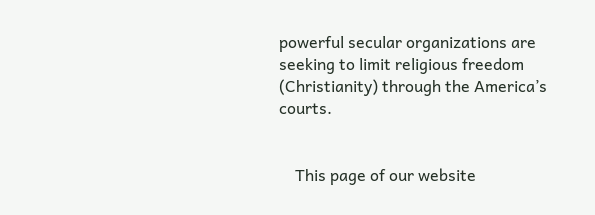powerful secular organizations are seeking to limit religious freedom (Christianity) through the America’s courts.


    This page of our website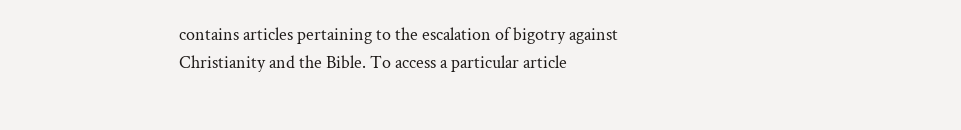contains articles pertaining to the escalation of bigotry against Christianity and the Bible. To access a particular article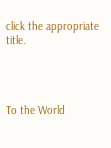click the appropriate title.




To the World